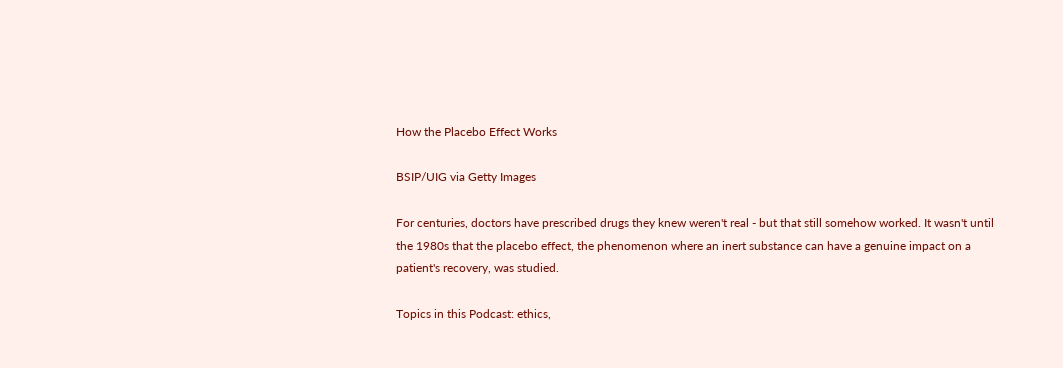How the Placebo Effect Works

BSIP/UIG via Getty Images

For centuries, doctors have prescribed drugs they knew weren't real - but that still somehow worked. It wasn't until the 1980s that the placebo effect, the phenomenon where an inert substance can have a genuine impact on a patient's recovery, was studied.

Topics in this Podcast: ethics,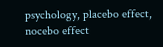psychology, placebo effect, nocebo effect